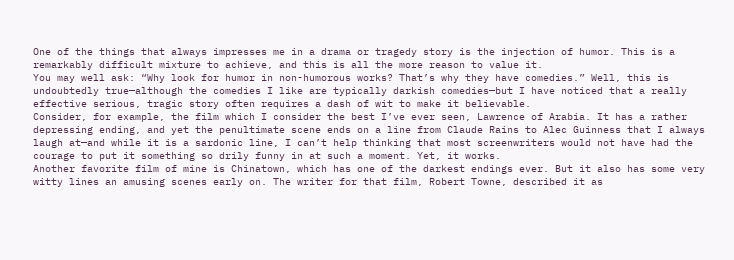One of the things that always impresses me in a drama or tragedy story is the injection of humor. This is a remarkably difficult mixture to achieve, and this is all the more reason to value it.
You may well ask: “Why look for humor in non-humorous works? That’s why they have comedies.” Well, this is undoubtedly true—although the comedies I like are typically darkish comedies—but I have noticed that a really effective serious, tragic story often requires a dash of wit to make it believable.
Consider, for example, the film which I consider the best I’ve ever seen, Lawrence of Arabia. It has a rather depressing ending, and yet the penultimate scene ends on a line from Claude Rains to Alec Guinness that I always laugh at—and while it is a sardonic line, I can’t help thinking that most screenwriters would not have had the courage to put it something so drily funny in at such a moment. Yet, it works.
Another favorite film of mine is Chinatown, which has one of the darkest endings ever. But it also has some very witty lines an amusing scenes early on. The writer for that film, Robert Towne, described it as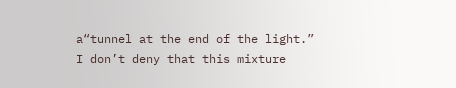a“tunnel at the end of the light.”
I don’t deny that this mixture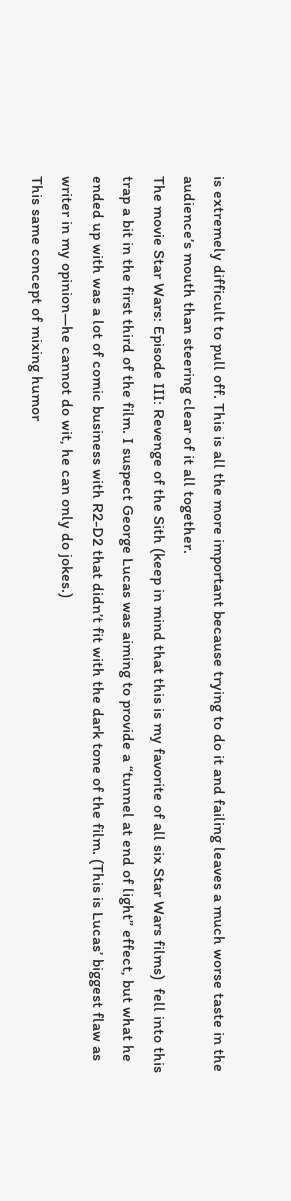is extremely difficult to pull off. This is all the more important because trying to do it and failing leaves a much worse taste in the audience’s mouth than steering clear of it all together.
The movie Star Wars: Episode III: Revenge of the Sith (keep in mind that this is my favorite of all six Star Wars films)  fell into this trap a bit in the first third of the film. I suspect George Lucas was aiming to provide a “tunnel at end of light” effect, but what he ended up with was a lot of comic business with R2-D2 that didn’t fit with the dark tone of the film. (This is Lucas’ biggest flaw as writer in my opinion—he cannot do wit, he can only do jokes.)
This same concept of mixing humor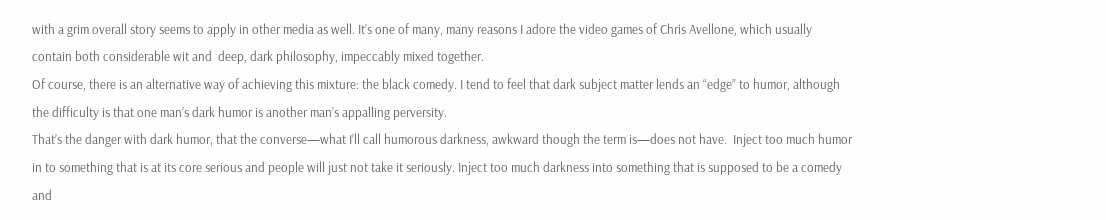with a grim overall story seems to apply in other media as well. It’s one of many, many reasons I adore the video games of Chris Avellone, which usually contain both considerable wit and  deep, dark philosophy, impeccably mixed together.
Of course, there is an alternative way of achieving this mixture: the black comedy. I tend to feel that dark subject matter lends an “edge” to humor, although the difficulty is that one man’s dark humor is another man’s appalling perversity.
That’s the danger with dark humor, that the converse—what I’ll call humorous darkness, awkward though the term is—does not have.  Inject too much humor in to something that is at its core serious and people will just not take it seriously. Inject too much darkness into something that is supposed to be a comedy and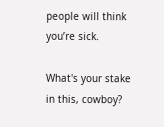people will think you’re sick.

What's your stake in this, cowboy?